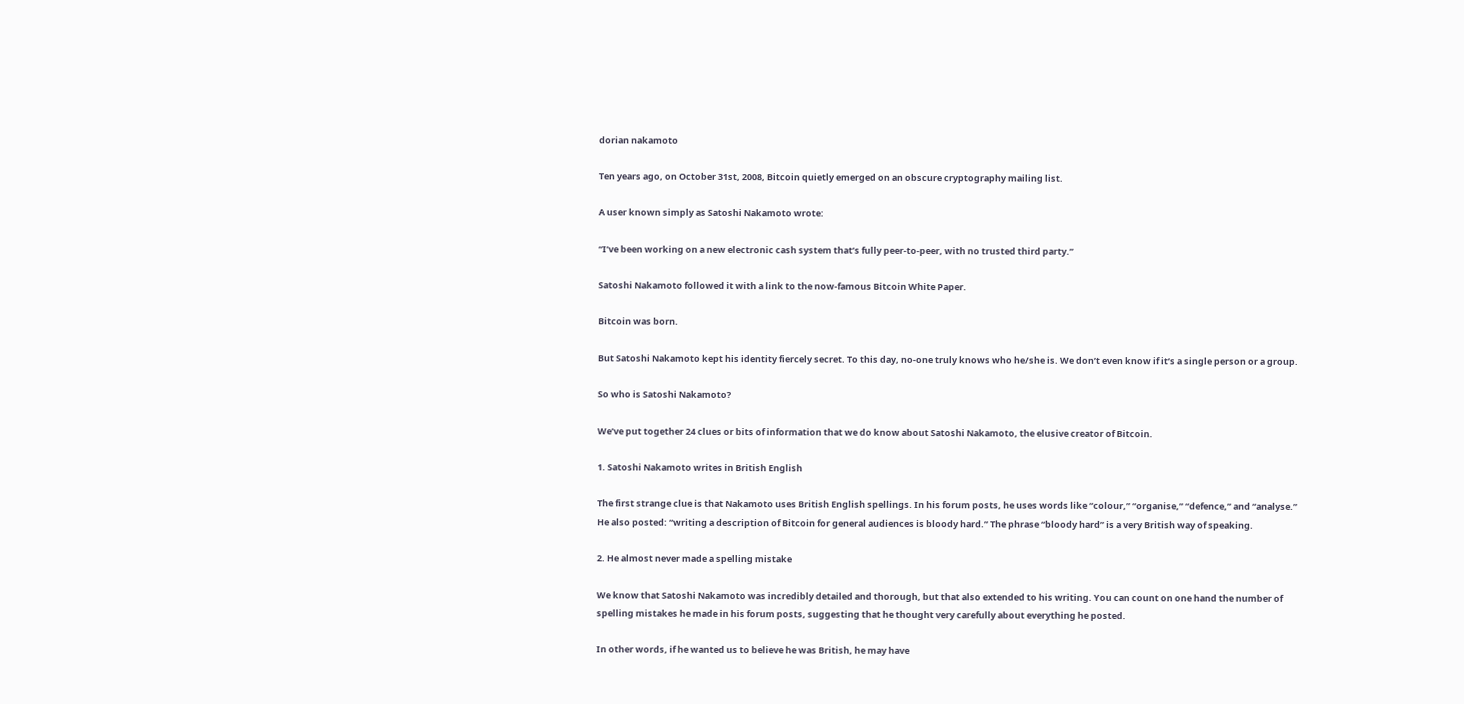dorian nakamoto

Ten years ago, on October 31st, 2008, Bitcoin quietly emerged on an obscure cryptography mailing list.

A user known simply as Satoshi Nakamoto wrote:

“I’ve been working on a new electronic cash system that’s fully peer-to-peer, with no trusted third party.”

Satoshi Nakamoto followed it with a link to the now-famous Bitcoin White Paper.

Bitcoin was born.

But Satoshi Nakamoto kept his identity fiercely secret. To this day, no-one truly knows who he/she is. We don’t even know if it’s a single person or a group.

So who is Satoshi Nakamoto?

We’ve put together 24 clues or bits of information that we do know about Satoshi Nakamoto, the elusive creator of Bitcoin.

1. Satoshi Nakamoto writes in British English

The first strange clue is that Nakamoto uses British English spellings. In his forum posts, he uses words like “colour,” “organise,” “defence,” and “analyse.” He also posted: “writing a description of Bitcoin for general audiences is bloody hard.” The phrase “bloody hard” is a very British way of speaking.

2. He almost never made a spelling mistake

We know that Satoshi Nakamoto was incredibly detailed and thorough, but that also extended to his writing. You can count on one hand the number of spelling mistakes he made in his forum posts, suggesting that he thought very carefully about everything he posted.

In other words, if he wanted us to believe he was British, he may have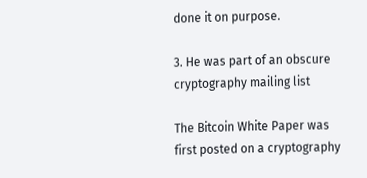done it on purpose.

3. He was part of an obscure cryptography mailing list

The Bitcoin White Paper was first posted on a cryptography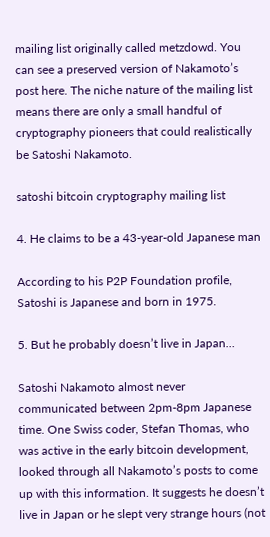mailing list originally called metzdowd. You can see a preserved version of Nakamoto’s post here. The niche nature of the mailing list means there are only a small handful of cryptography pioneers that could realistically be Satoshi Nakamoto.

satoshi bitcoin cryptography mailing list

4. He claims to be a 43-year-old Japanese man

According to his P2P Foundation profile, Satoshi is Japanese and born in 1975.

5. But he probably doesn’t live in Japan…

Satoshi Nakamoto almost never communicated between 2pm-8pm Japanese time. One Swiss coder, Stefan Thomas, who was active in the early bitcoin development, looked through all Nakamoto’s posts to come up with this information. It suggests he doesn’t live in Japan or he slept very strange hours (not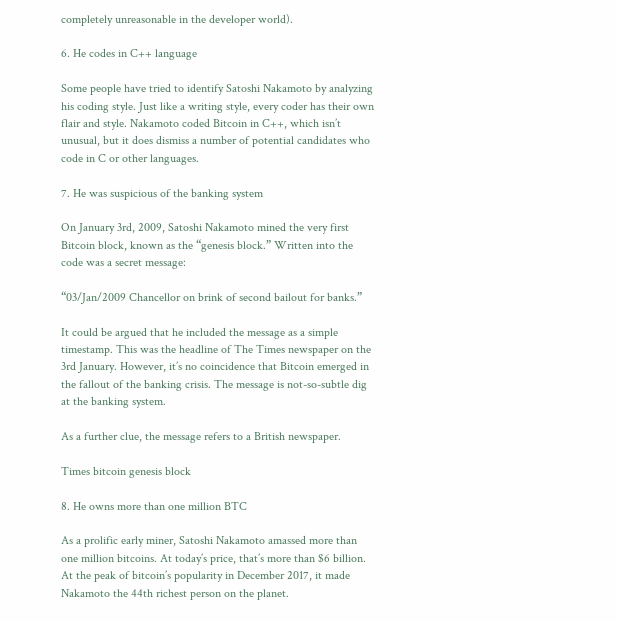completely unreasonable in the developer world).

6. He codes in C++ language

Some people have tried to identify Satoshi Nakamoto by analyzing his coding style. Just like a writing style, every coder has their own flair and style. Nakamoto coded Bitcoin in C++, which isn’t unusual, but it does dismiss a number of potential candidates who code in C or other languages.

7. He was suspicious of the banking system

On January 3rd, 2009, Satoshi Nakamoto mined the very first Bitcoin block, known as the “genesis block.” Written into the code was a secret message:

“03/Jan/2009 Chancellor on brink of second bailout for banks.”

It could be argued that he included the message as a simple timestamp. This was the headline of The Times newspaper on the 3rd January. However, it’s no coincidence that Bitcoin emerged in the fallout of the banking crisis. The message is not-so-subtle dig at the banking system.

As a further clue, the message refers to a British newspaper.

Times bitcoin genesis block

8. He owns more than one million BTC

As a prolific early miner, Satoshi Nakamoto amassed more than one million bitcoins. At today’s price, that’s more than $6 billion. At the peak of bitcoin’s popularity in December 2017, it made Nakamoto the 44th richest person on the planet.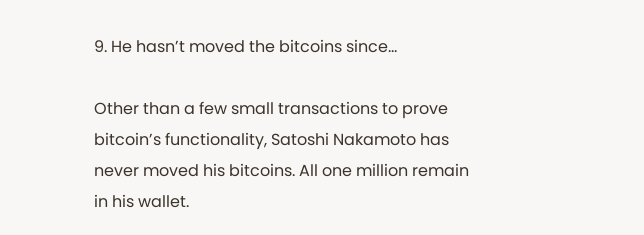9. He hasn’t moved the bitcoins since…

Other than a few small transactions to prove bitcoin’s functionality, Satoshi Nakamoto has never moved his bitcoins. All one million remain in his wallet.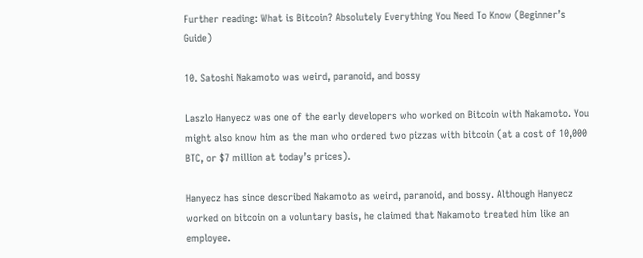Further reading: What is Bitcoin? Absolutely Everything You Need To Know (Beginner’s Guide)

10. Satoshi Nakamoto was weird, paranoid, and bossy

Laszlo Hanyecz was one of the early developers who worked on Bitcoin with Nakamoto. You might also know him as the man who ordered two pizzas with bitcoin (at a cost of 10,000 BTC, or $7 million at today’s prices).

Hanyecz has since described Nakamoto as weird, paranoid, and bossy. Although Hanyecz worked on bitcoin on a voluntary basis, he claimed that Nakamoto treated him like an employee.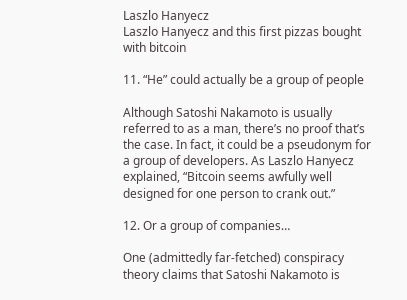Laszlo Hanyecz
Laszlo Hanyecz and this first pizzas bought with bitcoin

11. “He” could actually be a group of people

Although Satoshi Nakamoto is usually referred to as a man, there’s no proof that’s the case. In fact, it could be a pseudonym for a group of developers. As Laszlo Hanyecz explained, “Bitcoin seems awfully well designed for one person to crank out.”

12. Or a group of companies…

One (admittedly far-fetched) conspiracy theory claims that Satoshi Nakamoto is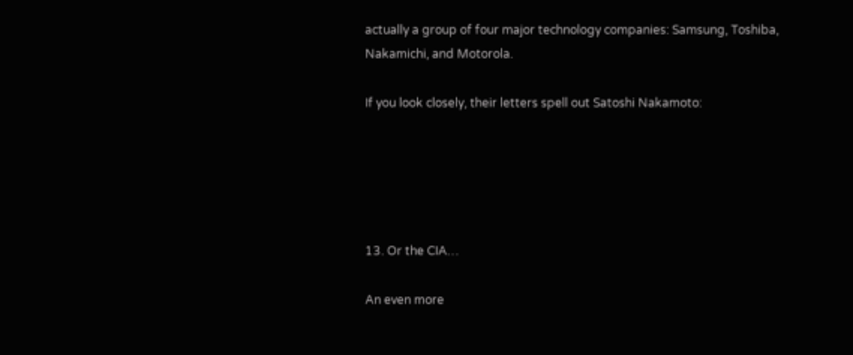actually a group of four major technology companies: Samsung, Toshiba, Nakamichi, and Motorola.

If you look closely, their letters spell out Satoshi Nakamoto:





13. Or the CIA…

An even more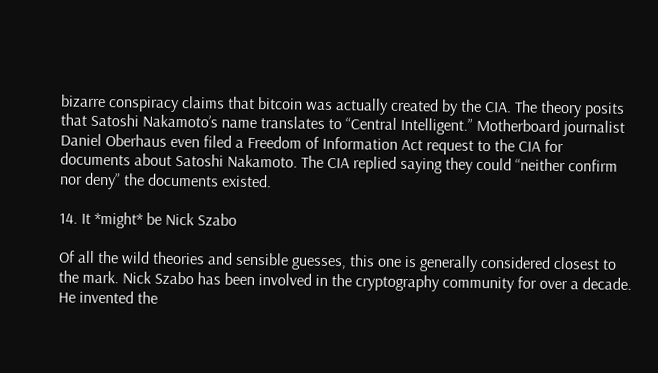bizarre conspiracy claims that bitcoin was actually created by the CIA. The theory posits that Satoshi Nakamoto’s name translates to “Central Intelligent.” Motherboard journalist Daniel Oberhaus even filed a Freedom of Information Act request to the CIA for documents about Satoshi Nakamoto. The CIA replied saying they could “neither confirm nor deny” the documents existed.

14. It *might* be Nick Szabo

Of all the wild theories and sensible guesses, this one is generally considered closest to the mark. Nick Szabo has been involved in the cryptography community for over a decade. He invented the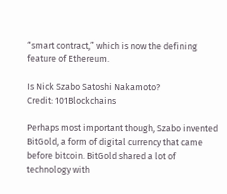“smart contract,” which is now the defining feature of Ethereum.

Is Nick Szabo Satoshi Nakamoto?
Credit: 101Blockchains

Perhaps most important though, Szabo invented BitGold, a form of digital currency that came before bitcoin. BitGold shared a lot of technology with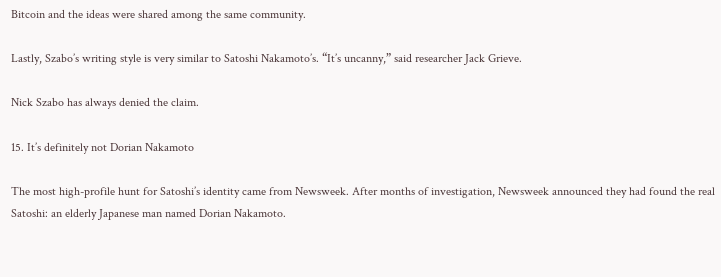Bitcoin and the ideas were shared among the same community.

Lastly, Szabo’s writing style is very similar to Satoshi Nakamoto’s. “It’s uncanny,” said researcher Jack Grieve.

Nick Szabo has always denied the claim.

15. It’s definitely not Dorian Nakamoto

The most high-profile hunt for Satoshi’s identity came from Newsweek. After months of investigation, Newsweek announced they had found the real Satoshi: an elderly Japanese man named Dorian Nakamoto.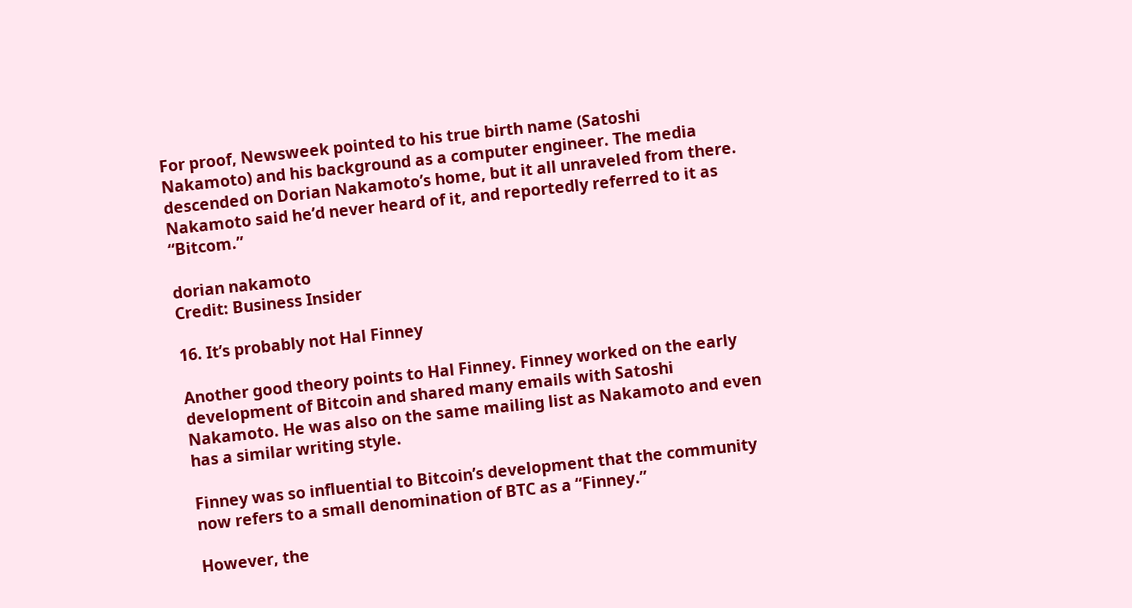For proof, Newsweek pointed to his true birth name (Satoshi Nakamoto) and his background as a computer engineer. The media descended on Dorian Nakamoto’s home, but it all unraveled from there. Nakamoto said he’d never heard of it, and reportedly referred to it as “Bitcom.”

dorian nakamoto
Credit: Business Insider

16. It’s probably not Hal Finney

Another good theory points to Hal Finney. Finney worked on the early development of Bitcoin and shared many emails with Satoshi Nakamoto. He was also on the same mailing list as Nakamoto and even has a similar writing style.

Finney was so influential to Bitcoin’s development that the community now refers to a small denomination of BTC as a “Finney.”

However, the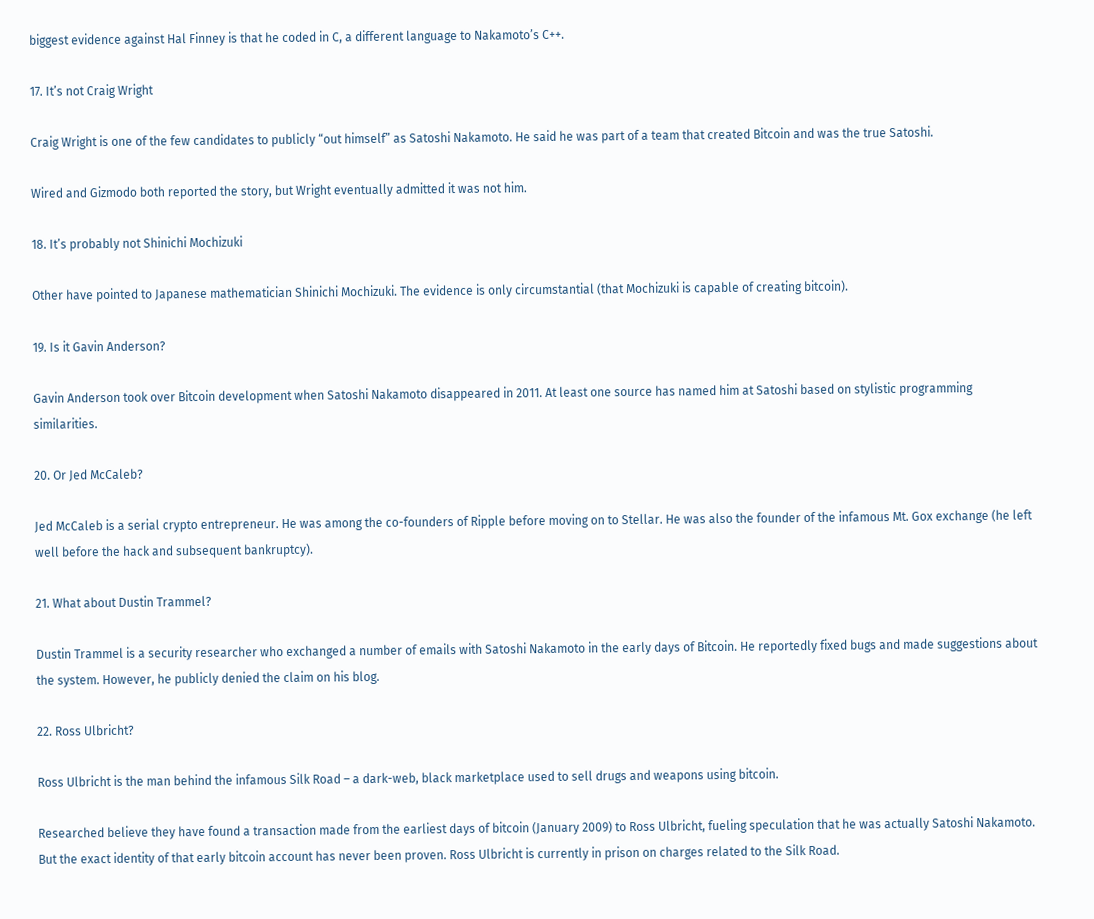biggest evidence against Hal Finney is that he coded in C, a different language to Nakamoto’s C++.

17. It’s not Craig Wright

Craig Wright is one of the few candidates to publicly “out himself” as Satoshi Nakamoto. He said he was part of a team that created Bitcoin and was the true Satoshi.

Wired and Gizmodo both reported the story, but Wright eventually admitted it was not him.

18. It’s probably not Shinichi Mochizuki

Other have pointed to Japanese mathematician Shinichi Mochizuki. The evidence is only circumstantial (that Mochizuki is capable of creating bitcoin).

19. Is it Gavin Anderson?

Gavin Anderson took over Bitcoin development when Satoshi Nakamoto disappeared in 2011. At least one source has named him at Satoshi based on stylistic programming similarities.

20. Or Jed McCaleb?

Jed McCaleb is a serial crypto entrepreneur. He was among the co-founders of Ripple before moving on to Stellar. He was also the founder of the infamous Mt. Gox exchange (he left well before the hack and subsequent bankruptcy).

21. What about Dustin Trammel?

Dustin Trammel is a security researcher who exchanged a number of emails with Satoshi Nakamoto in the early days of Bitcoin. He reportedly fixed bugs and made suggestions about the system. However, he publicly denied the claim on his blog.

22. Ross Ulbricht?

Ross Ulbricht is the man behind the infamous Silk Road – a dark-web, black marketplace used to sell drugs and weapons using bitcoin.

Researched believe they have found a transaction made from the earliest days of bitcoin (January 2009) to Ross Ulbricht, fueling speculation that he was actually Satoshi Nakamoto. But the exact identity of that early bitcoin account has never been proven. Ross Ulbricht is currently in prison on charges related to the Silk Road.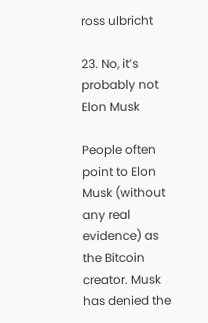ross ulbricht

23. No, it’s probably not Elon Musk

People often point to Elon Musk (without any real evidence) as the Bitcoin creator. Musk has denied the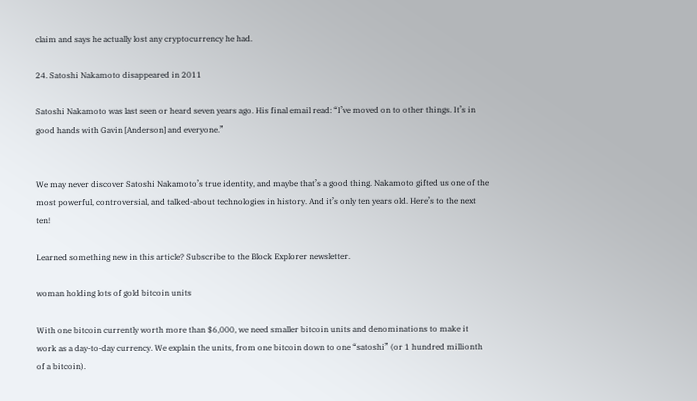claim and says he actually lost any cryptocurrency he had.

24. Satoshi Nakamoto disappeared in 2011

Satoshi Nakamoto was last seen or heard seven years ago. His final email read: “I’ve moved on to other things. It’s in good hands with Gavin [Anderson] and everyone.”


We may never discover Satoshi Nakamoto’s true identity, and maybe that’s a good thing. Nakamoto gifted us one of the most powerful, controversial, and talked-about technologies in history. And it’s only ten years old. Here’s to the next ten!

Learned something new in this article? Subscribe to the Block Explorer newsletter.

woman holding lots of gold bitcoin units

With one bitcoin currently worth more than $6,000, we need smaller bitcoin units and denominations to make it work as a day-to-day currency. We explain the units, from one bitcoin down to one “satoshi” (or 1 hundred millionth of a bitcoin).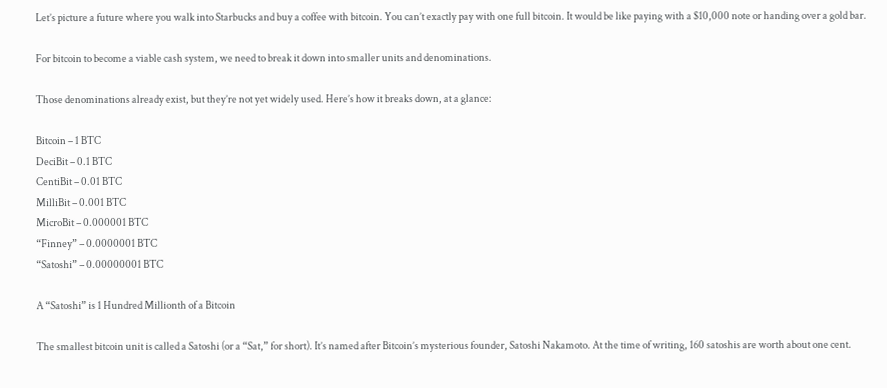Let’s picture a future where you walk into Starbucks and buy a coffee with bitcoin. You can’t exactly pay with one full bitcoin. It would be like paying with a $10,000 note or handing over a gold bar.

For bitcoin to become a viable cash system, we need to break it down into smaller units and denominations.

Those denominations already exist, but they’re not yet widely used. Here’s how it breaks down, at a glance:

Bitcoin – 1 BTC
DeciBit – 0.1 BTC
CentiBit – 0.01 BTC
MilliBit – 0.001 BTC
MicroBit – 0.000001 BTC
“Finney” – 0.0000001 BTC
“Satoshi” – 0.00000001 BTC

A “Satoshi” is 1 Hundred Millionth of a Bitcoin

The smallest bitcoin unit is called a Satoshi (or a “Sat,” for short). It’s named after Bitcoin’s mysterious founder, Satoshi Nakamoto. At the time of writing, 160 satoshis are worth about one cent.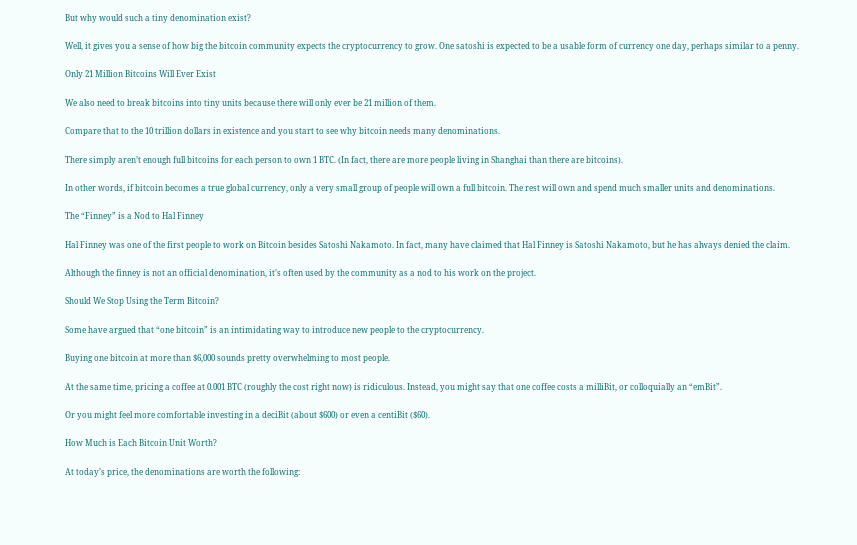But why would such a tiny denomination exist?

Well, it gives you a sense of how big the bitcoin community expects the cryptocurrency to grow. One satoshi is expected to be a usable form of currency one day, perhaps similar to a penny.

Only 21 Million Bitcoins Will Ever Exist

We also need to break bitcoins into tiny units because there will only ever be 21 million of them.

Compare that to the 10 trillion dollars in existence and you start to see why bitcoin needs many denominations.

There simply aren’t enough full bitcoins for each person to own 1 BTC. (In fact, there are more people living in Shanghai than there are bitcoins).

In other words, if bitcoin becomes a true global currency, only a very small group of people will own a full bitcoin. The rest will own and spend much smaller units and denominations.

The “Finney” is a Nod to Hal Finney

Hal Finney was one of the first people to work on Bitcoin besides Satoshi Nakamoto. In fact, many have claimed that Hal Finney is Satoshi Nakamoto, but he has always denied the claim.

Although the finney is not an official denomination, it’s often used by the community as a nod to his work on the project.

Should We Stop Using the Term Bitcoin?

Some have argued that “one bitcoin” is an intimidating way to introduce new people to the cryptocurrency.

Buying one bitcoin at more than $6,000 sounds pretty overwhelming to most people.

At the same time, pricing a coffee at 0.001 BTC (roughly the cost right now) is ridiculous. Instead, you might say that one coffee costs a milliBit, or colloquially an “emBit”.

Or you might feel more comfortable investing in a deciBit (about $600) or even a centiBit ($60).

How Much is Each Bitcoin Unit Worth?

At today’s price, the denominations are worth the following: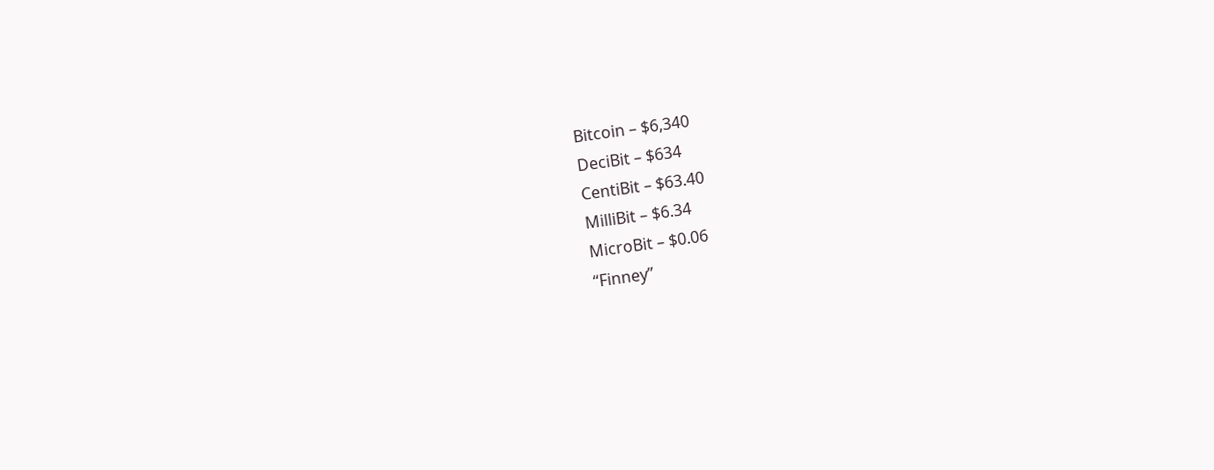Bitcoin – $6,340
DeciBit – $634
CentiBit – $63.40
MilliBit – $6.34
MicroBit – $0.06
“Finney”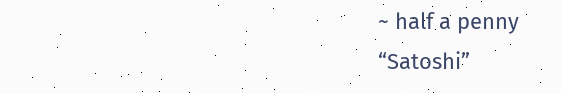~ half a penny
“Satoshi”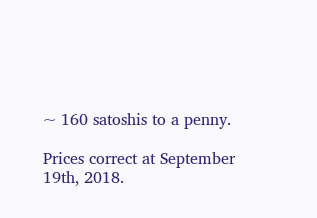~ 160 satoshis to a penny.

Prices correct at September 19th, 2018.